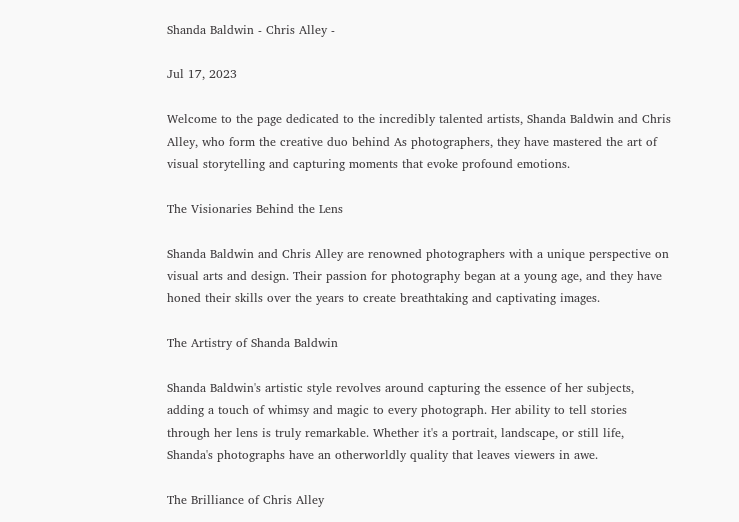Shanda Baldwin - Chris Alley -

Jul 17, 2023

Welcome to the page dedicated to the incredibly talented artists, Shanda Baldwin and Chris Alley, who form the creative duo behind As photographers, they have mastered the art of visual storytelling and capturing moments that evoke profound emotions.

The Visionaries Behind the Lens

Shanda Baldwin and Chris Alley are renowned photographers with a unique perspective on visual arts and design. Their passion for photography began at a young age, and they have honed their skills over the years to create breathtaking and captivating images.

The Artistry of Shanda Baldwin

Shanda Baldwin's artistic style revolves around capturing the essence of her subjects, adding a touch of whimsy and magic to every photograph. Her ability to tell stories through her lens is truly remarkable. Whether it's a portrait, landscape, or still life, Shanda's photographs have an otherworldly quality that leaves viewers in awe.

The Brilliance of Chris Alley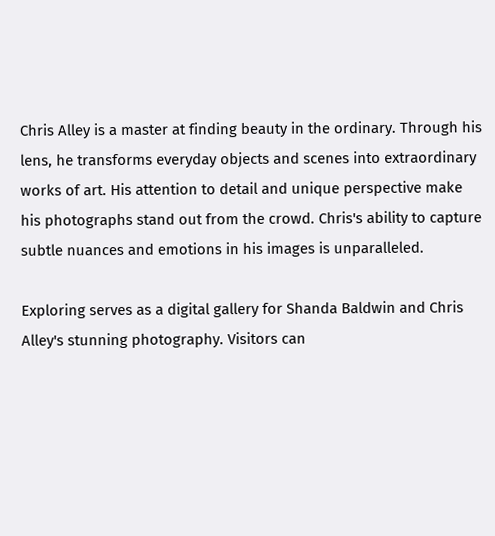Chris Alley is a master at finding beauty in the ordinary. Through his lens, he transforms everyday objects and scenes into extraordinary works of art. His attention to detail and unique perspective make his photographs stand out from the crowd. Chris's ability to capture subtle nuances and emotions in his images is unparalleled.

Exploring serves as a digital gallery for Shanda Baldwin and Chris Alley's stunning photography. Visitors can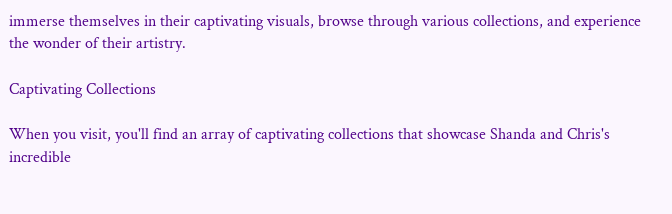immerse themselves in their captivating visuals, browse through various collections, and experience the wonder of their artistry.

Captivating Collections

When you visit, you'll find an array of captivating collections that showcase Shanda and Chris's incredible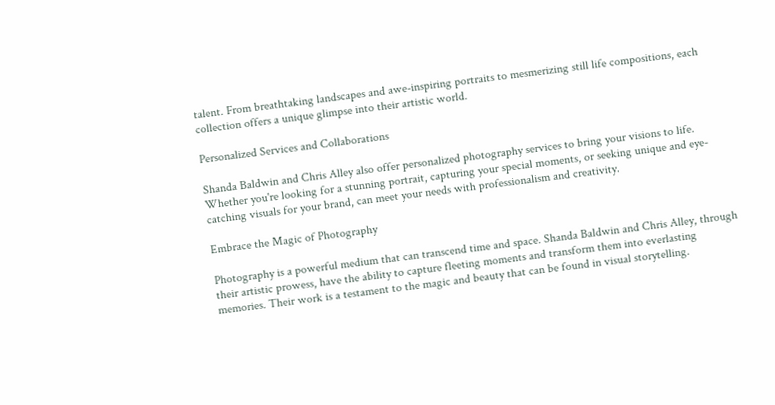talent. From breathtaking landscapes and awe-inspiring portraits to mesmerizing still life compositions, each collection offers a unique glimpse into their artistic world.

Personalized Services and Collaborations

Shanda Baldwin and Chris Alley also offer personalized photography services to bring your visions to life. Whether you're looking for a stunning portrait, capturing your special moments, or seeking unique and eye-catching visuals for your brand, can meet your needs with professionalism and creativity.

Embrace the Magic of Photography

Photography is a powerful medium that can transcend time and space. Shanda Baldwin and Chris Alley, through their artistic prowess, have the ability to capture fleeting moments and transform them into everlasting memories. Their work is a testament to the magic and beauty that can be found in visual storytelling.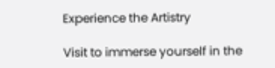Experience the Artistry

Visit to immerse yourself in the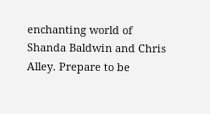enchanting world of Shanda Baldwin and Chris Alley. Prepare to be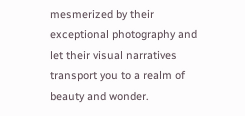mesmerized by their exceptional photography and let their visual narratives transport you to a realm of beauty and wonder.